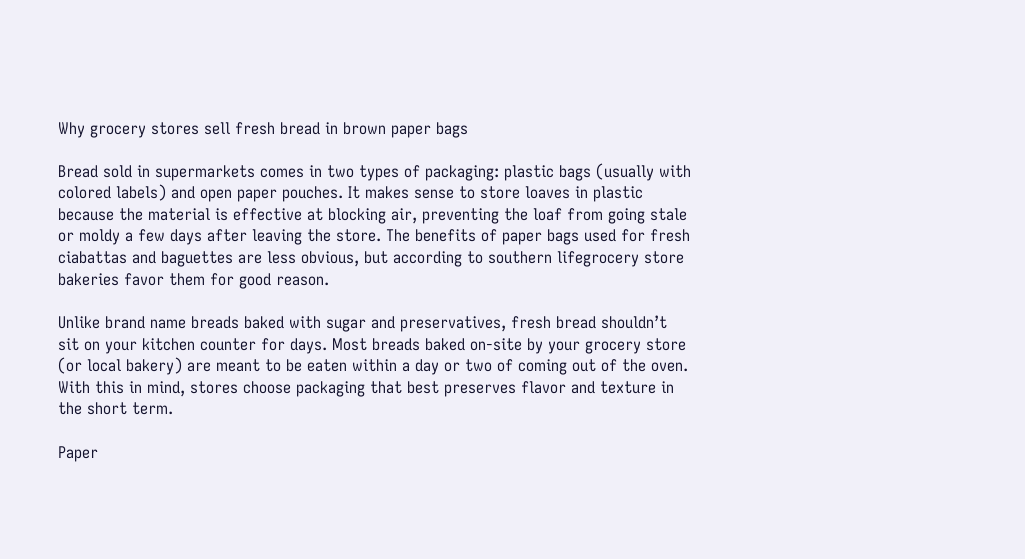Why grocery stores sell fresh bread in brown paper bags

Bread sold in supermarkets comes in two types of packaging: plastic bags (usually with colored labels) and open paper pouches. It makes sense to store loaves in plastic because the material is effective at blocking air, preventing the loaf from going stale or moldy a few days after leaving the store. The benefits of paper bags used for fresh ciabattas and baguettes are less obvious, but according to southern lifegrocery store bakeries favor them for good reason.

Unlike brand name breads baked with sugar and preservatives, fresh bread shouldn’t sit on your kitchen counter for days. Most breads baked on-site by your grocery store (or local bakery) are meant to be eaten within a day or two of coming out of the oven. With this in mind, stores choose packaging that best preserves flavor and texture in the short term.

Paper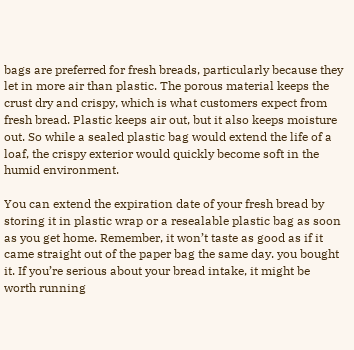bags are preferred for fresh breads, particularly because they let in more air than plastic. The porous material keeps the crust dry and crispy, which is what customers expect from fresh bread. Plastic keeps air out, but it also keeps moisture out. So while a sealed plastic bag would extend the life of a loaf, the crispy exterior would quickly become soft in the humid environment.

You can extend the expiration date of your fresh bread by storing it in plastic wrap or a resealable plastic bag as soon as you get home. Remember, it won’t taste as good as if it came straight out of the paper bag the same day. you bought it. If you’re serious about your bread intake, it might be worth running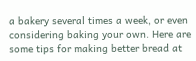a bakery several times a week, or even considering baking your own. Here are some tips for making better bread at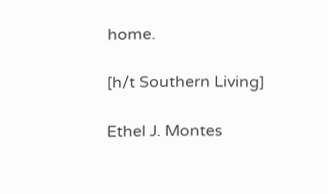home.

[h/t Southern Living]

Ethel J. Montes